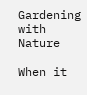Gardening with Nature

When it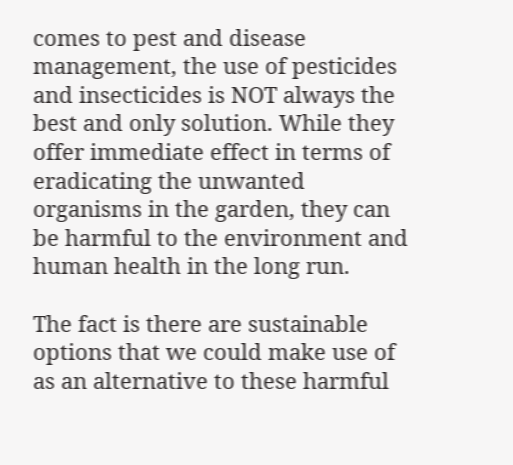comes to pest and disease management, the use of pesticides and insecticides is NOT always the best and only solution. While they offer immediate effect in terms of eradicating the unwanted organisms in the garden, they can be harmful to the environment and human health in the long run.

The fact is there are sustainable options that we could make use of as an alternative to these harmful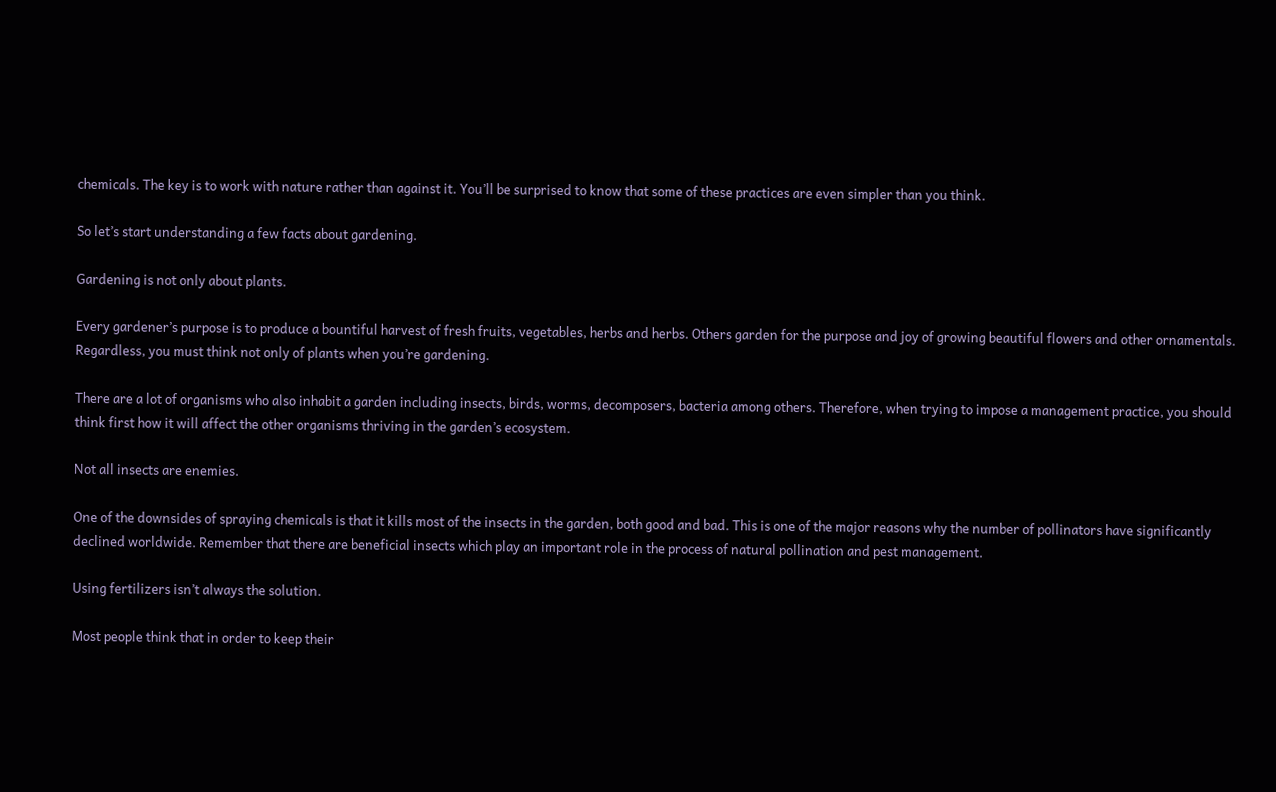chemicals. The key is to work with nature rather than against it. You’ll be surprised to know that some of these practices are even simpler than you think.

So let’s start understanding a few facts about gardening.

Gardening is not only about plants.

Every gardener’s purpose is to produce a bountiful harvest of fresh fruits, vegetables, herbs and herbs. Others garden for the purpose and joy of growing beautiful flowers and other ornamentals. Regardless, you must think not only of plants when you’re gardening.

There are a lot of organisms who also inhabit a garden including insects, birds, worms, decomposers, bacteria among others. Therefore, when trying to impose a management practice, you should think first how it will affect the other organisms thriving in the garden’s ecosystem.

Not all insects are enemies.

One of the downsides of spraying chemicals is that it kills most of the insects in the garden, both good and bad. This is one of the major reasons why the number of pollinators have significantly declined worldwide. Remember that there are beneficial insects which play an important role in the process of natural pollination and pest management.

Using fertilizers isn’t always the solution.

Most people think that in order to keep their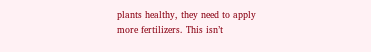plants healthy, they need to apply more fertilizers. This isn’t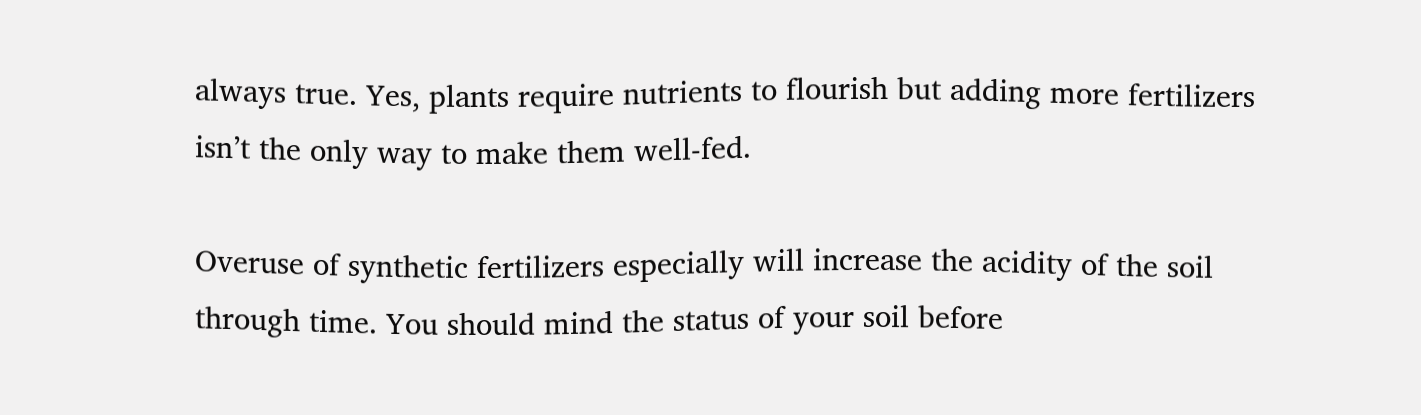always true. Yes, plants require nutrients to flourish but adding more fertilizers isn’t the only way to make them well-fed.

Overuse of synthetic fertilizers especially will increase the acidity of the soil through time. You should mind the status of your soil before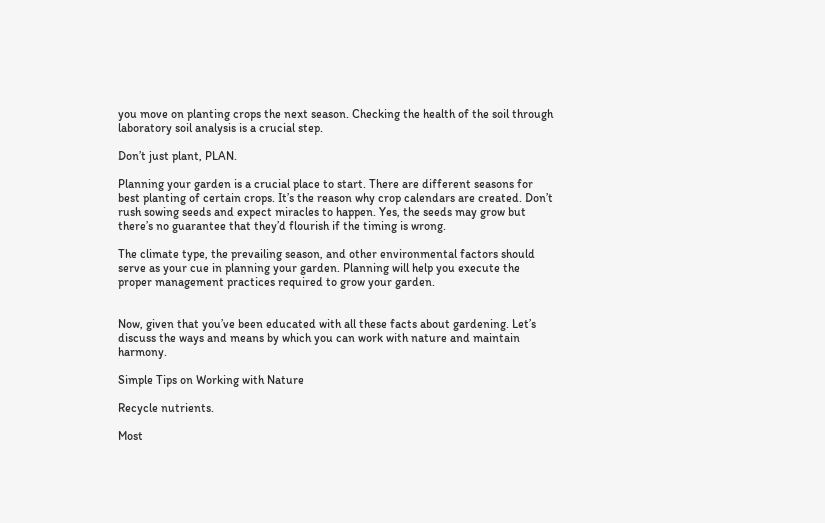you move on planting crops the next season. Checking the health of the soil through laboratory soil analysis is a crucial step.

Don’t just plant, PLAN.

Planning your garden is a crucial place to start. There are different seasons for best planting of certain crops. It’s the reason why crop calendars are created. Don’t rush sowing seeds and expect miracles to happen. Yes, the seeds may grow but there’s no guarantee that they’d flourish if the timing is wrong.

The climate type, the prevailing season, and other environmental factors should serve as your cue in planning your garden. Planning will help you execute the proper management practices required to grow your garden.


Now, given that you’ve been educated with all these facts about gardening. Let’s discuss the ways and means by which you can work with nature and maintain harmony.

Simple Tips on Working with Nature

Recycle nutrients.

Most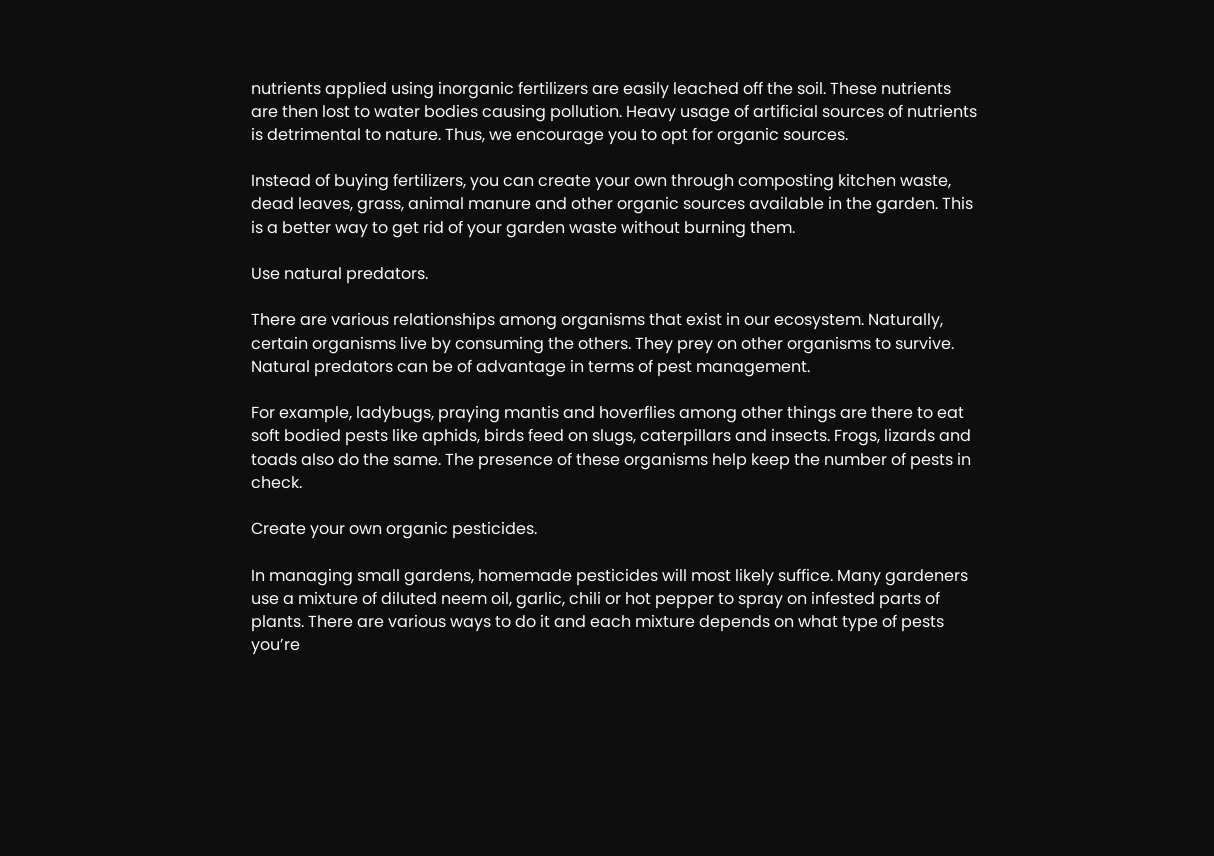nutrients applied using inorganic fertilizers are easily leached off the soil. These nutrients are then lost to water bodies causing pollution. Heavy usage of artificial sources of nutrients is detrimental to nature. Thus, we encourage you to opt for organic sources.

Instead of buying fertilizers, you can create your own through composting kitchen waste, dead leaves, grass, animal manure and other organic sources available in the garden. This is a better way to get rid of your garden waste without burning them.

Use natural predators.

There are various relationships among organisms that exist in our ecosystem. Naturally, certain organisms live by consuming the others. They prey on other organisms to survive. Natural predators can be of advantage in terms of pest management.

For example, ladybugs, praying mantis and hoverflies among other things are there to eat soft bodied pests like aphids, birds feed on slugs, caterpillars and insects. Frogs, lizards and toads also do the same. The presence of these organisms help keep the number of pests in check.

Create your own organic pesticides.

In managing small gardens, homemade pesticides will most likely suffice. Many gardeners use a mixture of diluted neem oil, garlic, chili or hot pepper to spray on infested parts of plants. There are various ways to do it and each mixture depends on what type of pests you’re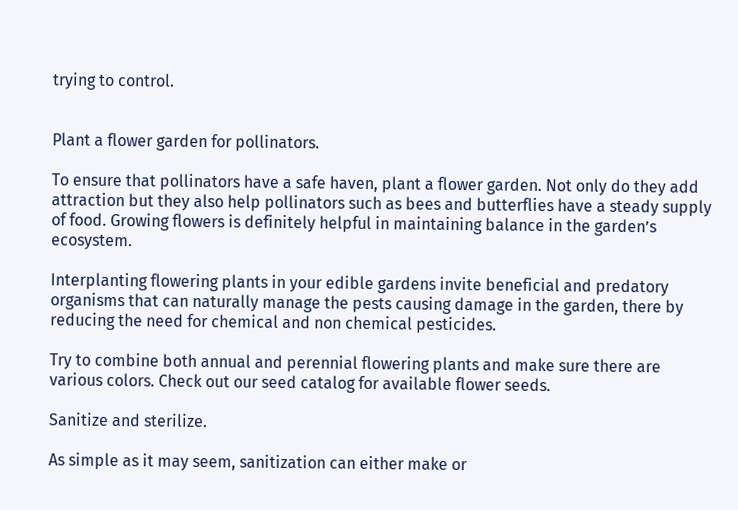trying to control.


Plant a flower garden for pollinators.

To ensure that pollinators have a safe haven, plant a flower garden. Not only do they add attraction but they also help pollinators such as bees and butterflies have a steady supply of food. Growing flowers is definitely helpful in maintaining balance in the garden’s ecosystem.

Interplanting flowering plants in your edible gardens invite beneficial and predatory organisms that can naturally manage the pests causing damage in the garden, there by reducing the need for chemical and non chemical pesticides.

Try to combine both annual and perennial flowering plants and make sure there are various colors. Check out our seed catalog for available flower seeds.

Sanitize and sterilize.

As simple as it may seem, sanitization can either make or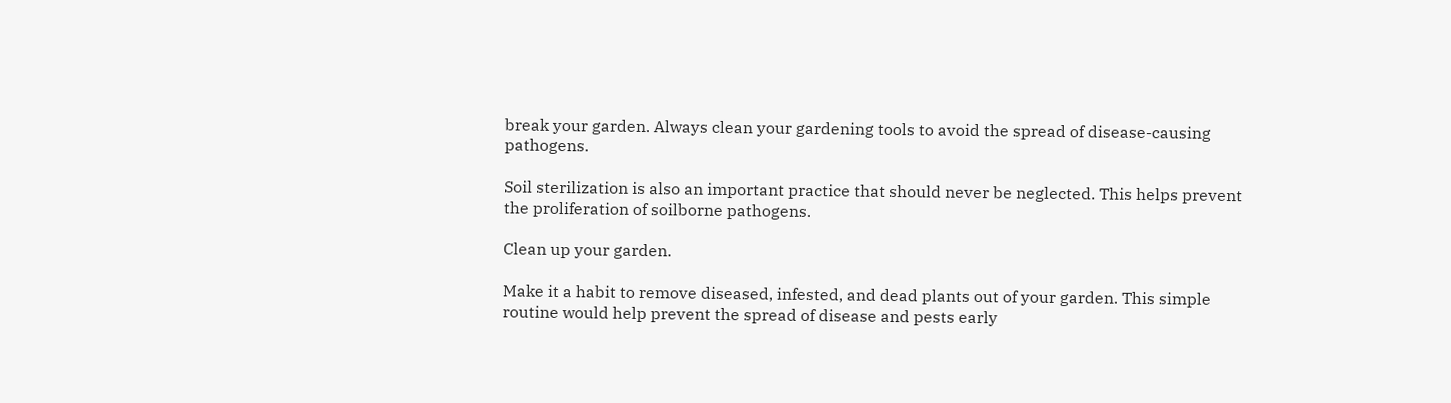break your garden. Always clean your gardening tools to avoid the spread of disease-causing pathogens.

Soil sterilization is also an important practice that should never be neglected. This helps prevent the proliferation of soilborne pathogens.

Clean up your garden.

Make it a habit to remove diseased, infested, and dead plants out of your garden. This simple routine would help prevent the spread of disease and pests early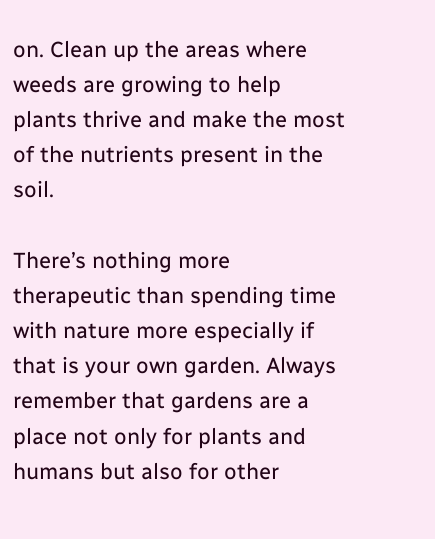on. Clean up the areas where weeds are growing to help plants thrive and make the most of the nutrients present in the soil.

There’s nothing more therapeutic than spending time with nature more especially if that is your own garden. Always remember that gardens are a place not only for plants and humans but also for other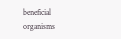beneficial organisms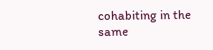cohabiting in the same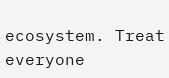ecosystem. Treat everyone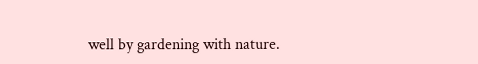well by gardening with nature.